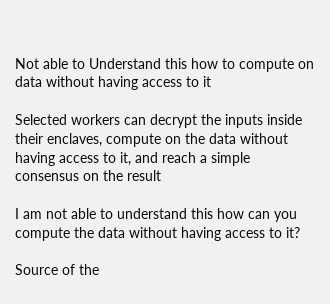Not able to Understand this how to compute on data without having access to it

Selected workers can decrypt the inputs inside their enclaves, compute on the data without having access to it, and reach a simple consensus on the result

I am not able to understand this how can you compute the data without having access to it?

Source of the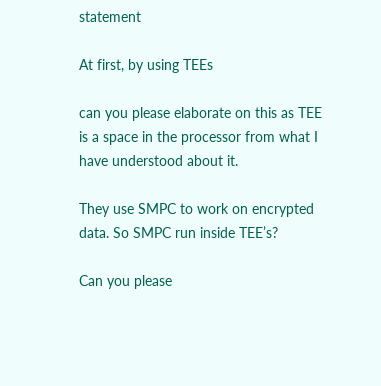statement

At first, by using TEEs

can you please elaborate on this as TEE is a space in the processor from what I have understood about it.

They use SMPC to work on encrypted data. So SMPC run inside TEE’s?

Can you please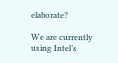elaborate?

We are currently using Intel’s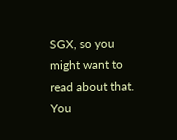SGX, so you might want to read about that. You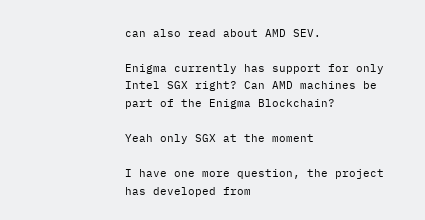can also read about AMD SEV.

Enigma currently has support for only Intel SGX right? Can AMD machines be part of the Enigma Blockchain?

Yeah only SGX at the moment

I have one more question, the project has developed from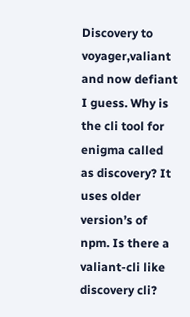Discovery to voyager,valiant and now defiant I guess. Why is the cli tool for enigma called as discovery? It uses older version’s of npm. Is there a valiant-cli like discovery cli?